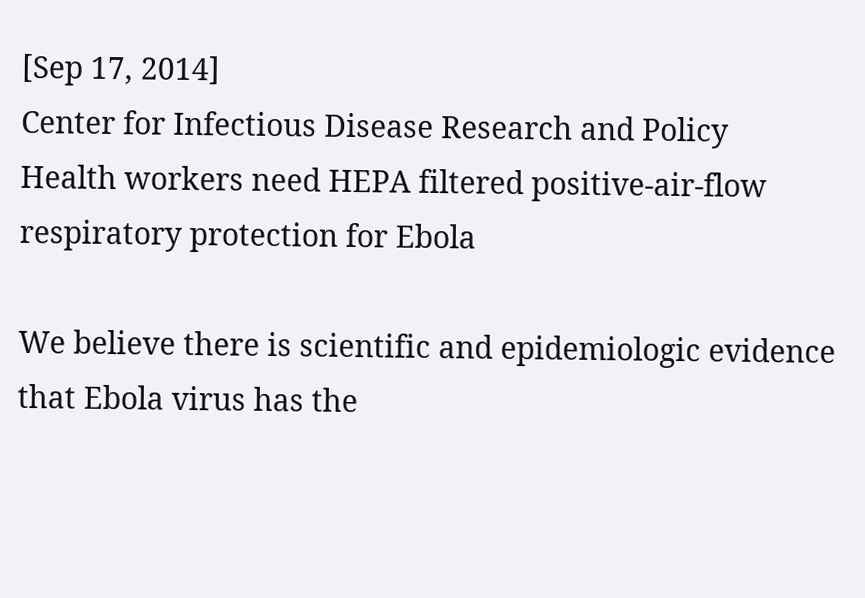[Sep 17, 2014]
Center for Infectious Disease Research and Policy
Health workers need HEPA filtered positive-air-flow respiratory protection for Ebola

We believe there is scientific and epidemiologic evidence that Ebola virus has the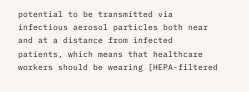potential to be transmitted via infectious aerosol particles both near and at a distance from infected patients, which means that healthcare workers should be wearing [HEPA-filtered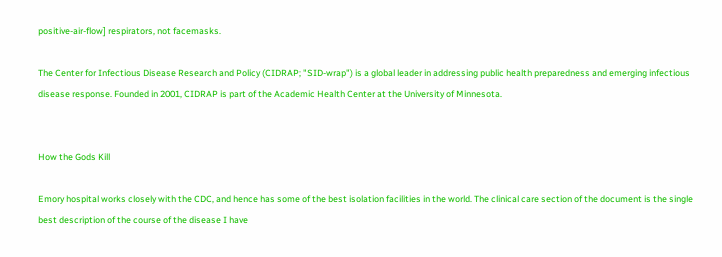positive-air-flow] respirators, not facemasks.

The Center for Infectious Disease Research and Policy (CIDRAP; "SID-wrap") is a global leader in addressing public health preparedness and emerging infectious disease response. Founded in 2001, CIDRAP is part of the Academic Health Center at the University of Minnesota.


How the Gods Kill

Emory hospital works closely with the CDC, and hence has some of the best isolation facilities in the world. The clinical care section of the document is the single best description of the course of the disease I have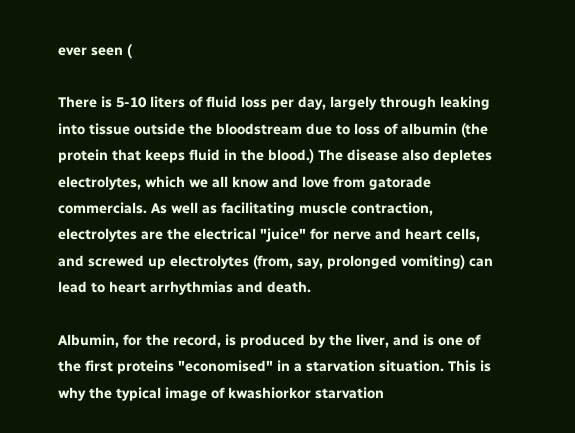ever seen (

There is 5-10 liters of fluid loss per day, largely through leaking into tissue outside the bloodstream due to loss of albumin (the protein that keeps fluid in the blood.) The disease also depletes electrolytes, which we all know and love from gatorade commercials. As well as facilitating muscle contraction, electrolytes are the electrical "juice" for nerve and heart cells, and screwed up electrolytes (from, say, prolonged vomiting) can lead to heart arrhythmias and death.

Albumin, for the record, is produced by the liver, and is one of the first proteins "economised" in a starvation situation. This is why the typical image of kwashiorkor starvation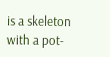is a skeleton with a pot-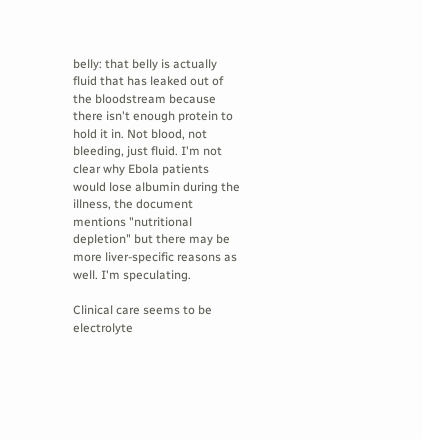belly: that belly is actually fluid that has leaked out of the bloodstream because there isn't enough protein to hold it in. Not blood, not bleeding, just fluid. I'm not clear why Ebola patients would lose albumin during the illness, the document mentions "nutritional depletion" but there may be more liver-specific reasons as well. I'm speculating.

Clinical care seems to be electrolyte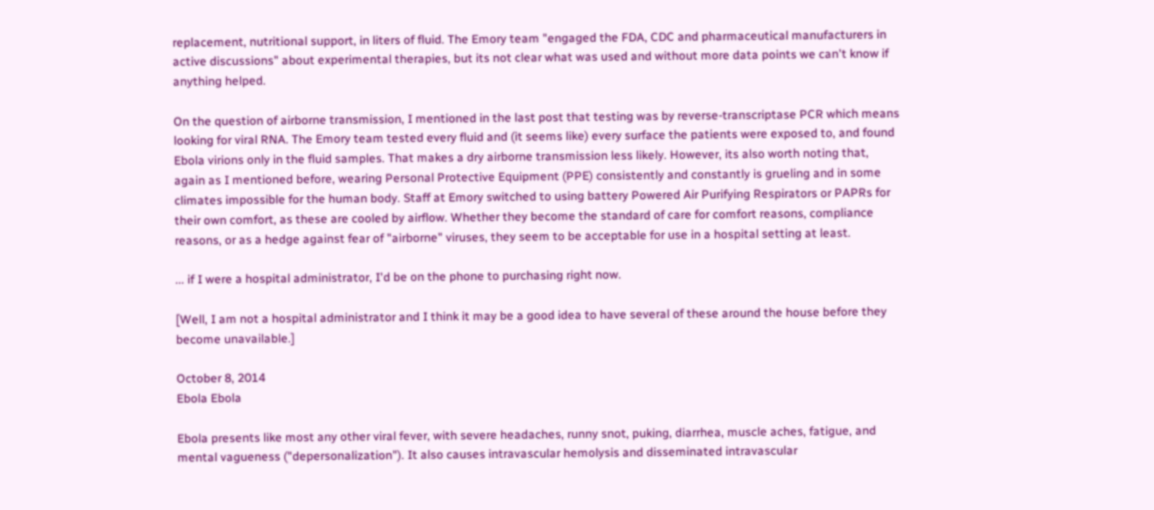replacement, nutritional support, in liters of fluid. The Emory team "engaged the FDA, CDC and pharmaceutical manufacturers in active discussions" about experimental therapies, but its not clear what was used and without more data points we can't know if anything helped.

On the question of airborne transmission, I mentioned in the last post that testing was by reverse-transcriptase PCR which means looking for viral RNA. The Emory team tested every fluid and (it seems like) every surface the patients were exposed to, and found Ebola virions only in the fluid samples. That makes a dry airborne transmission less likely. However, its also worth noting that, again as I mentioned before, wearing Personal Protective Equipment (PPE) consistently and constantly is grueling and in some climates impossible for the human body. Staff at Emory switched to using battery Powered Air Purifying Respirators or PAPRs for their own comfort, as these are cooled by airflow. Whether they become the standard of care for comfort reasons, compliance reasons, or as a hedge against fear of "airborne" viruses, they seem to be acceptable for use in a hospital setting at least.

... if I were a hospital administrator, I'd be on the phone to purchasing right now.

[Well, I am not a hospital administrator and I think it may be a good idea to have several of these around the house before they become unavailable.]

October 8, 2014
Ebola Ebola

Ebola presents like most any other viral fever, with severe headaches, runny snot, puking, diarrhea, muscle aches, fatigue, and mental vagueness ("depersonalization"). It also causes intravascular hemolysis and disseminated intravascular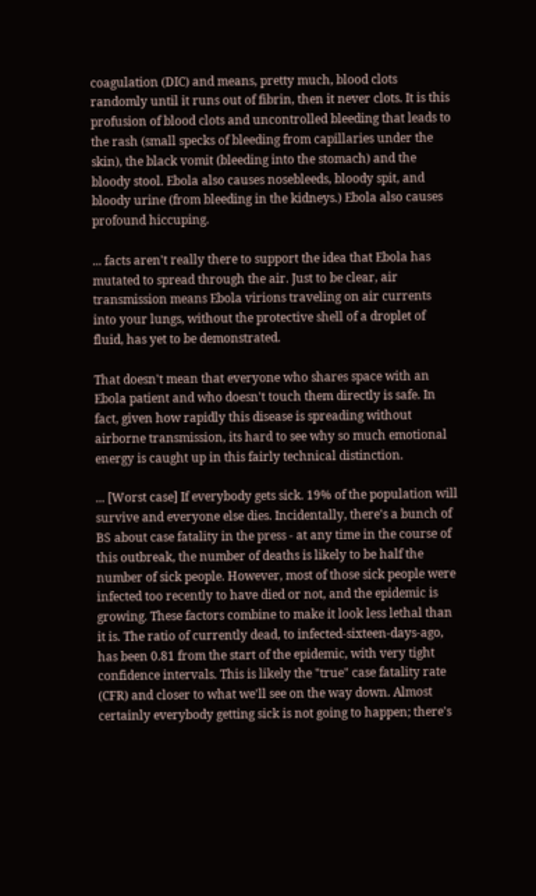coagulation (DIC) and means, pretty much, blood clots randomly until it runs out of fibrin, then it never clots. It is this profusion of blood clots and uncontrolled bleeding that leads to the rash (small specks of bleeding from capillaries under the skin), the black vomit (bleeding into the stomach) and the bloody stool. Ebola also causes nosebleeds, bloody spit, and bloody urine (from bleeding in the kidneys.) Ebola also causes profound hiccuping.

... facts aren't really there to support the idea that Ebola has mutated to spread through the air. Just to be clear, air transmission means Ebola virions traveling on air currents into your lungs, without the protective shell of a droplet of fluid, has yet to be demonstrated.

That doesn't mean that everyone who shares space with an Ebola patient and who doesn't touch them directly is safe. In fact, given how rapidly this disease is spreading without airborne transmission, its hard to see why so much emotional energy is caught up in this fairly technical distinction.

... [Worst case] If everybody gets sick. 19% of the population will survive and everyone else dies. Incidentally, there's a bunch of BS about case fatality in the press - at any time in the course of this outbreak, the number of deaths is likely to be half the number of sick people. However, most of those sick people were infected too recently to have died or not, and the epidemic is growing. These factors combine to make it look less lethal than it is. The ratio of currently dead, to infected-sixteen-days-ago, has been 0.81 from the start of the epidemic, with very tight confidence intervals. This is likely the "true" case fatality rate (CFR) and closer to what we'll see on the way down. Almost certainly everybody getting sick is not going to happen; there's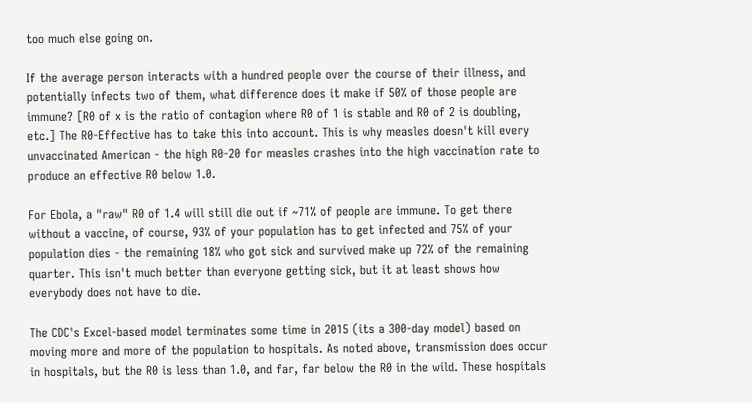too much else going on.

If the average person interacts with a hundred people over the course of their illness, and potentially infects two of them, what difference does it make if 50% of those people are immune? [R0 of x is the ratio of contagion where R0 of 1 is stable and R0 of 2 is doubling, etc.] The R0-Effective has to take this into account. This is why measles doesn't kill every unvaccinated American - the high R0-20 for measles crashes into the high vaccination rate to produce an effective R0 below 1.0.

For Ebola, a "raw" R0 of 1.4 will still die out if ~71% of people are immune. To get there without a vaccine, of course, 93% of your population has to get infected and 75% of your population dies - the remaining 18% who got sick and survived make up 72% of the remaining quarter. This isn't much better than everyone getting sick, but it at least shows how everybody does not have to die.

The CDC's Excel-based model terminates some time in 2015 (its a 300-day model) based on moving more and more of the population to hospitals. As noted above, transmission does occur in hospitals, but the R0 is less than 1.0, and far, far below the R0 in the wild. These hospitals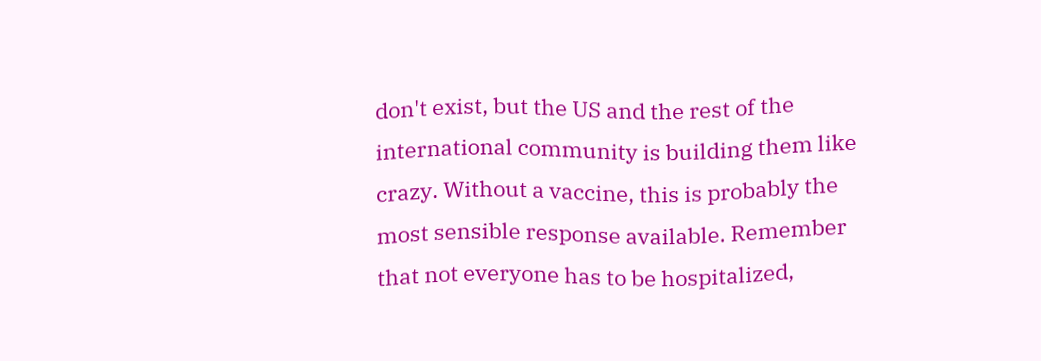don't exist, but the US and the rest of the international community is building them like crazy. Without a vaccine, this is probably the most sensible response available. Remember that not everyone has to be hospitalized,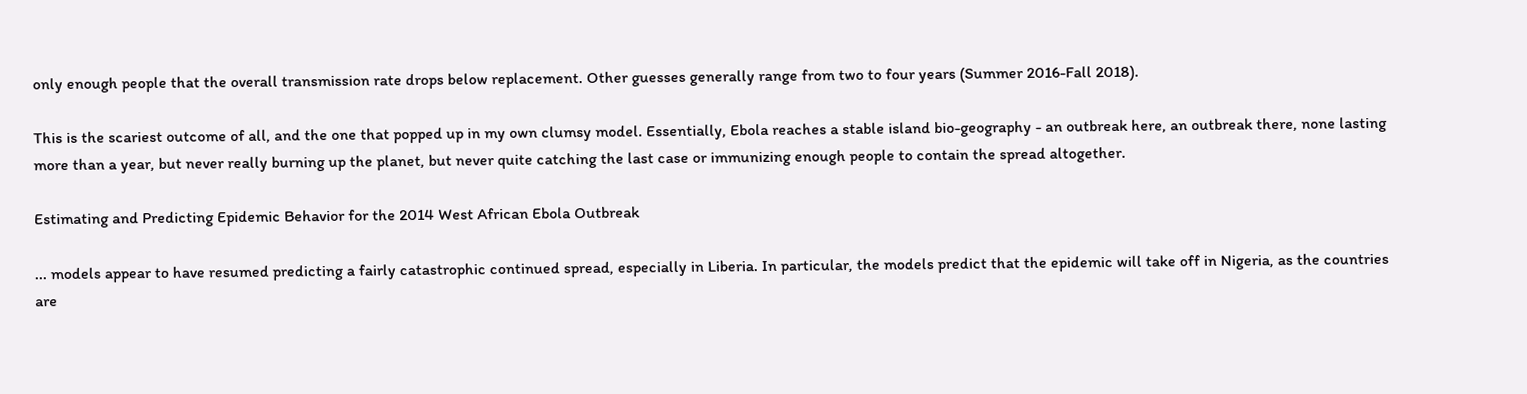only enough people that the overall transmission rate drops below replacement. Other guesses generally range from two to four years (Summer 2016-Fall 2018).

This is the scariest outcome of all, and the one that popped up in my own clumsy model. Essentially, Ebola reaches a stable island bio-geography - an outbreak here, an outbreak there, none lasting more than a year, but never really burning up the planet, but never quite catching the last case or immunizing enough people to contain the spread altogether.

Estimating and Predicting Epidemic Behavior for the 2014 West African Ebola Outbreak

... models appear to have resumed predicting a fairly catastrophic continued spread, especially in Liberia. In particular, the models predict that the epidemic will take off in Nigeria, as the countries are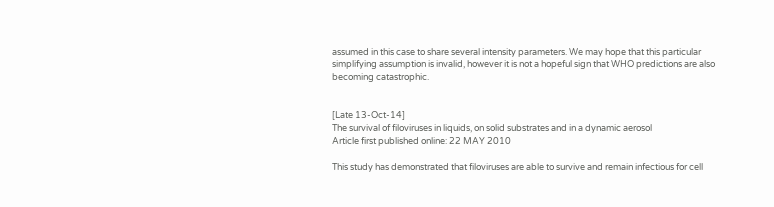assumed in this case to share several intensity parameters. We may hope that this particular simplifying assumption is invalid, however it is not a hopeful sign that WHO predictions are also becoming catastrophic.


[Late 13-Oct-14]
The survival of filoviruses in liquids, on solid substrates and in a dynamic aerosol
Article first published online: 22 MAY 2010

This study has demonstrated that filoviruses are able to survive and remain infectious for cell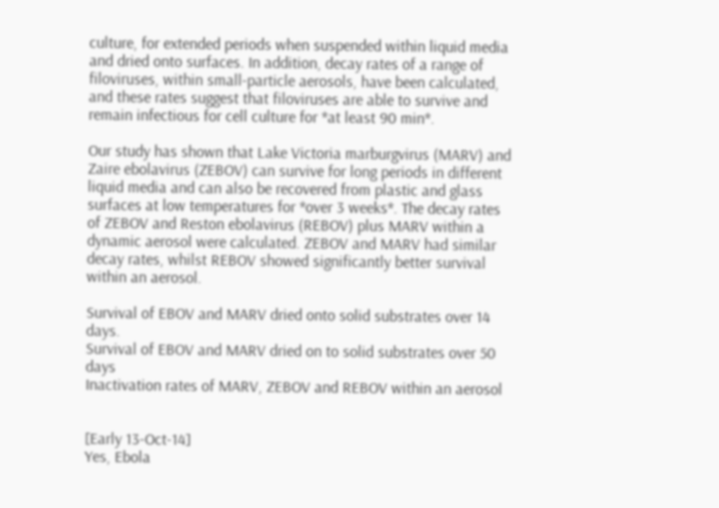culture, for extended periods when suspended within liquid media and dried onto surfaces. In addition, decay rates of a range of filoviruses, within small-particle aerosols, have been calculated, and these rates suggest that filoviruses are able to survive and remain infectious for cell culture for *at least 90 min*.

Our study has shown that Lake Victoria marburgvirus (MARV) and Zaire ebolavirus (ZEBOV) can survive for long periods in different liquid media and can also be recovered from plastic and glass surfaces at low temperatures for *over 3 weeks*. The decay rates of ZEBOV and Reston ebolavirus (REBOV) plus MARV within a dynamic aerosol were calculated. ZEBOV and MARV had similar decay rates, whilst REBOV showed significantly better survival within an aerosol.

Survival of EBOV and MARV dried onto solid substrates over 14 days.
Survival of EBOV and MARV dried on to solid substrates over 50 days
Inactivation rates of MARV, ZEBOV and REBOV within an aerosol


[Early 13-Oct-14]
Yes, Ebola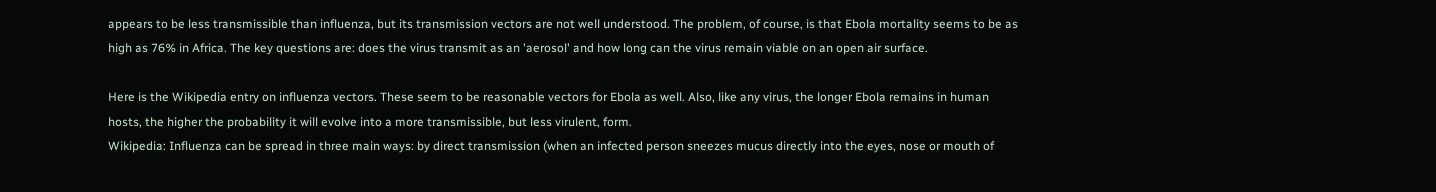appears to be less transmissible than influenza, but its transmission vectors are not well understood. The problem, of course, is that Ebola mortality seems to be as high as 76% in Africa. The key questions are: does the virus transmit as an 'aerosol' and how long can the virus remain viable on an open air surface.

Here is the Wikipedia entry on influenza vectors. These seem to be reasonable vectors for Ebola as well. Also, like any virus, the longer Ebola remains in human hosts, the higher the probability it will evolve into a more transmissible, but less virulent, form.
Wikipedia: Influenza can be spread in three main ways: by direct transmission (when an infected person sneezes mucus directly into the eyes, nose or mouth of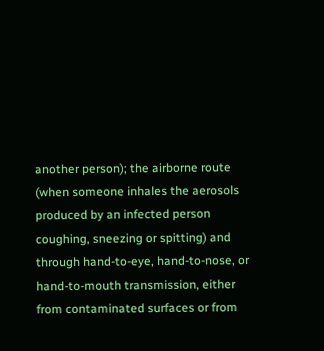another person); the airborne route (when someone inhales the aerosols produced by an infected person coughing, sneezing or spitting) and through hand-to-eye, hand-to-nose, or hand-to-mouth transmission, either from contaminated surfaces or from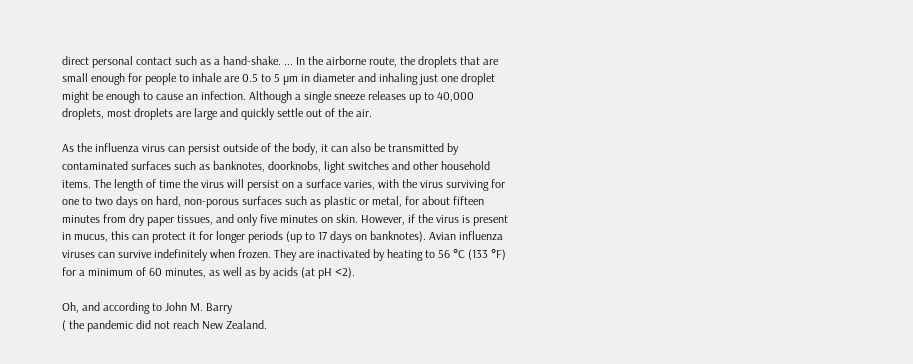direct personal contact such as a hand-shake. ... In the airborne route, the droplets that are small enough for people to inhale are 0.5 to 5 µm in diameter and inhaling just one droplet might be enough to cause an infection. Although a single sneeze releases up to 40,000 droplets, most droplets are large and quickly settle out of the air.

As the influenza virus can persist outside of the body, it can also be transmitted by contaminated surfaces such as banknotes, doorknobs, light switches and other household items. The length of time the virus will persist on a surface varies, with the virus surviving for one to two days on hard, non-porous surfaces such as plastic or metal, for about fifteen minutes from dry paper tissues, and only five minutes on skin. However, if the virus is present in mucus, this can protect it for longer periods (up to 17 days on banknotes). Avian influenza viruses can survive indefinitely when frozen. They are inactivated by heating to 56 °C (133 °F) for a minimum of 60 minutes, as well as by acids (at pH <2).

Oh, and according to John M. Barry
( the pandemic did not reach New Zealand.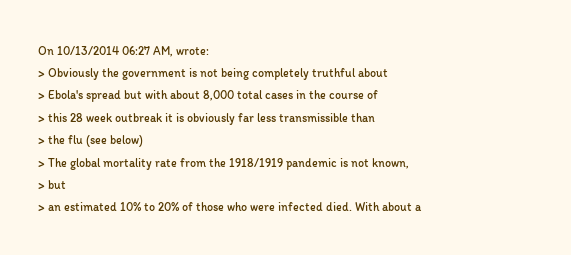On 10/13/2014 06:27 AM, wrote:
> Obviously the government is not being completely truthful about
> Ebola's spread but with about 8,000 total cases in the course of
> this 28 week outbreak it is obviously far less transmissible than
> the flu (see below)
> The global mortality rate from the 1918/1919 pandemic is not known,
> but
> an estimated 10% to 20% of those who were infected died. With about a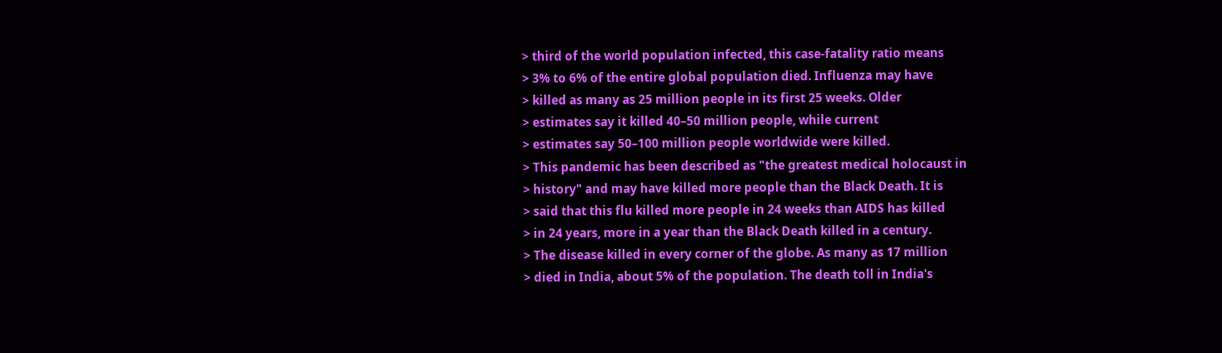> third of the world population infected, this case-fatality ratio means
> 3% to 6% of the entire global population died. Influenza may have
> killed as many as 25 million people in its first 25 weeks. Older
> estimates say it killed 40–50 million people, while current
> estimates say 50–100 million people worldwide were killed.
> This pandemic has been described as "the greatest medical holocaust in
> history" and may have killed more people than the Black Death. It is
> said that this flu killed more people in 24 weeks than AIDS has killed
> in 24 years, more in a year than the Black Death killed in a century.
> The disease killed in every corner of the globe. As many as 17 million
> died in India, about 5% of the population. The death toll in India's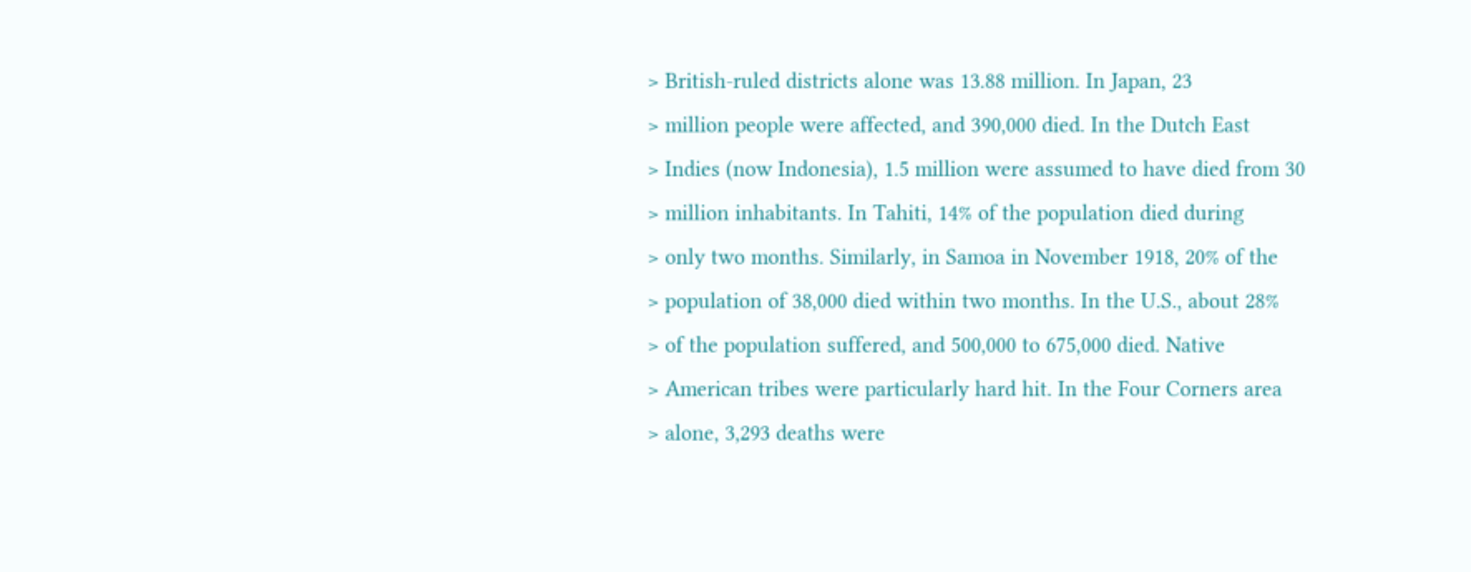> British-ruled districts alone was 13.88 million. In Japan, 23
> million people were affected, and 390,000 died. In the Dutch East
> Indies (now Indonesia), 1.5 million were assumed to have died from 30
> million inhabitants. In Tahiti, 14% of the population died during
> only two months. Similarly, in Samoa in November 1918, 20% of the
> population of 38,000 died within two months. In the U.S., about 28%
> of the population suffered, and 500,000 to 675,000 died. Native
> American tribes were particularly hard hit. In the Four Corners area
> alone, 3,293 deaths were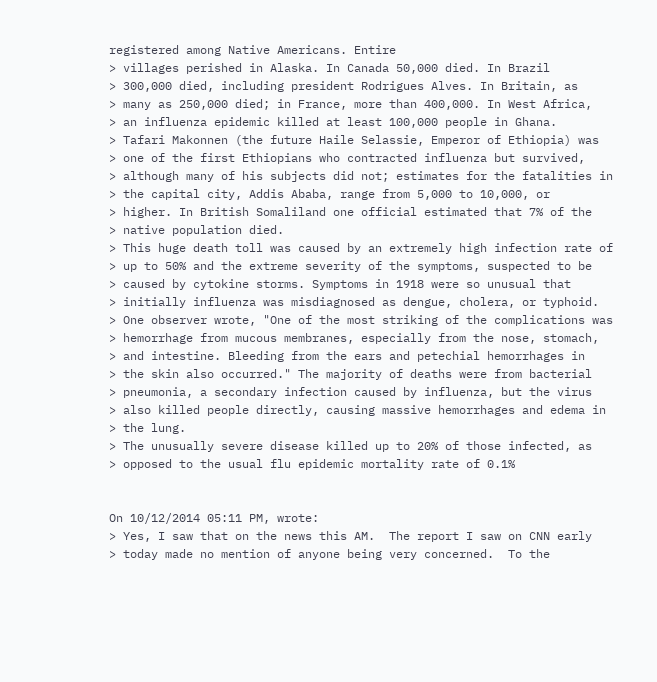registered among Native Americans. Entire
> villages perished in Alaska. In Canada 50,000 died. In Brazil
> 300,000 died, including president Rodrigues Alves. In Britain, as
> many as 250,000 died; in France, more than 400,000. In West Africa,
> an influenza epidemic killed at least 100,000 people in Ghana.
> Tafari Makonnen (the future Haile Selassie, Emperor of Ethiopia) was
> one of the first Ethiopians who contracted influenza but survived,
> although many of his subjects did not; estimates for the fatalities in
> the capital city, Addis Ababa, range from 5,000 to 10,000, or
> higher. In British Somaliland one official estimated that 7% of the
> native population died.
> This huge death toll was caused by an extremely high infection rate of
> up to 50% and the extreme severity of the symptoms, suspected to be
> caused by cytokine storms. Symptoms in 1918 were so unusual that
> initially influenza was misdiagnosed as dengue, cholera, or typhoid.
> One observer wrote, "One of the most striking of the complications was
> hemorrhage from mucous membranes, especially from the nose, stomach,
> and intestine. Bleeding from the ears and petechial hemorrhages in
> the skin also occurred." The majority of deaths were from bacterial
> pneumonia, a secondary infection caused by influenza, but the virus
> also killed people directly, causing massive hemorrhages and edema in
> the lung.
> The unusually severe disease killed up to 20% of those infected, as
> opposed to the usual flu epidemic mortality rate of 0.1%


On 10/12/2014 05:11 PM, wrote:
> Yes, I saw that on the news this AM.  The report I saw on CNN early
> today made no mention of anyone being very concerned.  To the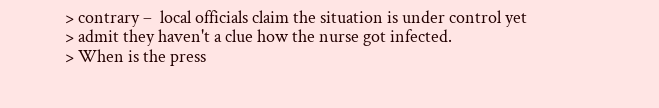> contrary –  local officials claim the situation is under control yet
> admit they haven't a clue how the nurse got infected.
> When is the press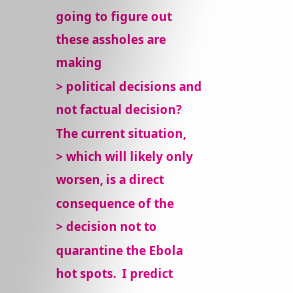going to figure out these assholes are making
> political decisions and not factual decision?  The current situation,
> which will likely only worsen, is a direct consequence of the
> decision not to quarantine the Ebola hot spots.  I predict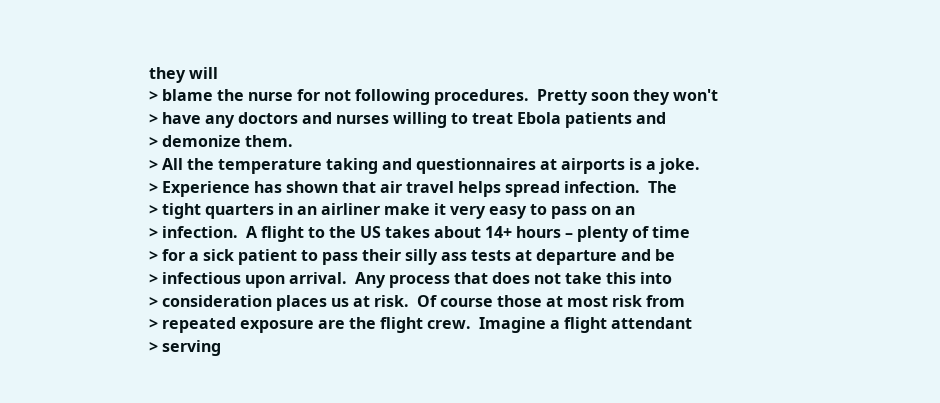they will
> blame the nurse for not following procedures.  Pretty soon they won't
> have any doctors and nurses willing to treat Ebola patients and
> demonize them.
> All the temperature taking and questionnaires at airports is a joke.
> Experience has shown that air travel helps spread infection.  The
> tight quarters in an airliner make it very easy to pass on an
> infection.  A flight to the US takes about 14+ hours – plenty of time
> for a sick patient to pass their silly ass tests at departure and be
> infectious upon arrival.  Any process that does not take this into
> consideration places us at risk.  Of course those at most risk from
> repeated exposure are the flight crew.  Imagine a flight attendant
> serving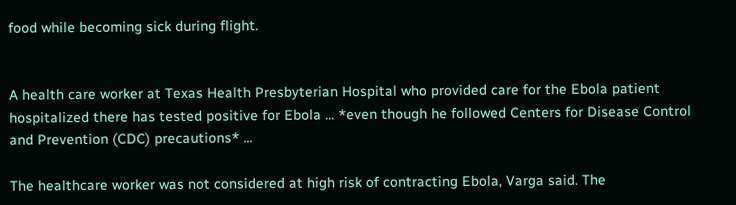food while becoming sick during flight.


A health care worker at Texas Health Presbyterian Hospital who provided care for the Ebola patient hospitalized there has tested positive for Ebola ... *even though he followed Centers for Disease Control and Prevention (CDC) precautions* ...

The healthcare worker was not considered at high risk of contracting Ebola, Varga said. The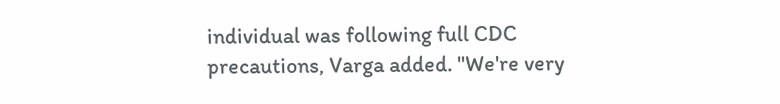individual was following full CDC precautions, Varga added. "We're very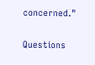concerned."

Questions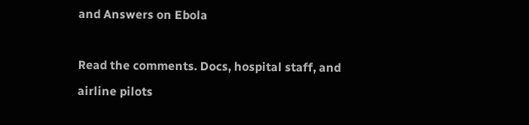and Answers on Ebola

Read the comments. Docs, hospital staff, and airline pilots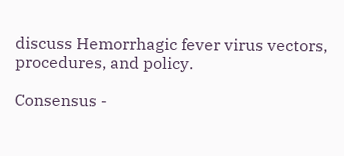discuss Hemorrhagic fever virus vectors, procedures, and policy.

Consensus -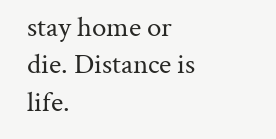stay home or die. Distance is life.